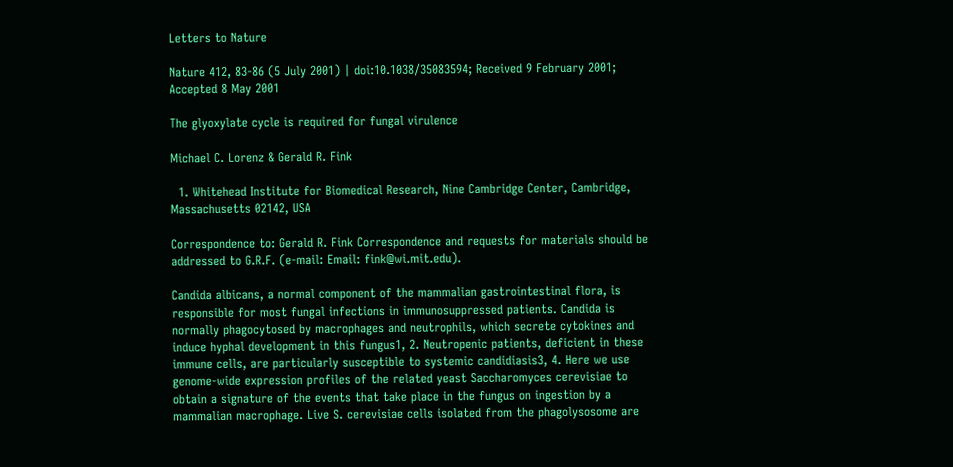Letters to Nature

Nature 412, 83-86 (5 July 2001) | doi:10.1038/35083594; Received 9 February 2001; Accepted 8 May 2001

The glyoxylate cycle is required for fungal virulence

Michael C. Lorenz & Gerald R. Fink

  1. Whitehead Institute for Biomedical Research, Nine Cambridge Center, Cambridge, Massachusetts 02142, USA

Correspondence to: Gerald R. Fink Correspondence and requests for materials should be addressed to G.R.F. (e-mail: Email: fink@wi.mit.edu).

Candida albicans, a normal component of the mammalian gastrointestinal flora, is responsible for most fungal infections in immunosuppressed patients. Candida is normally phagocytosed by macrophages and neutrophils, which secrete cytokines and induce hyphal development in this fungus1, 2. Neutropenic patients, deficient in these immune cells, are particularly susceptible to systemic candidiasis3, 4. Here we use genome-wide expression profiles of the related yeast Saccharomyces cerevisiae to obtain a signature of the events that take place in the fungus on ingestion by a mammalian macrophage. Live S. cerevisiae cells isolated from the phagolysosome are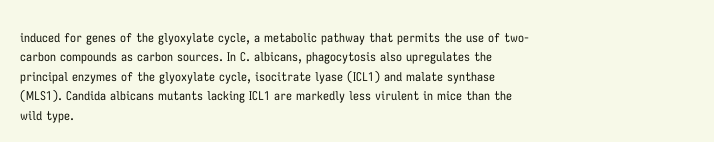induced for genes of the glyoxylate cycle, a metabolic pathway that permits the use of two-carbon compounds as carbon sources. In C. albicans, phagocytosis also upregulates the principal enzymes of the glyoxylate cycle, isocitrate lyase (ICL1) and malate synthase (MLS1). Candida albicans mutants lacking ICL1 are markedly less virulent in mice than the wild type.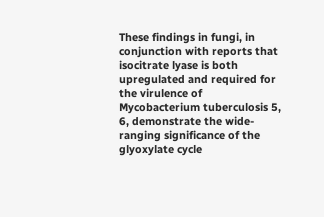These findings in fungi, in conjunction with reports that isocitrate lyase is both upregulated and required for the virulence of Mycobacterium tuberculosis 5, 6, demonstrate the wide-ranging significance of the glyoxylate cycle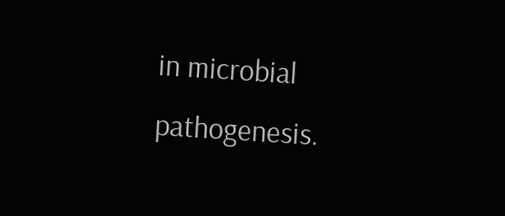in microbial pathogenesis.